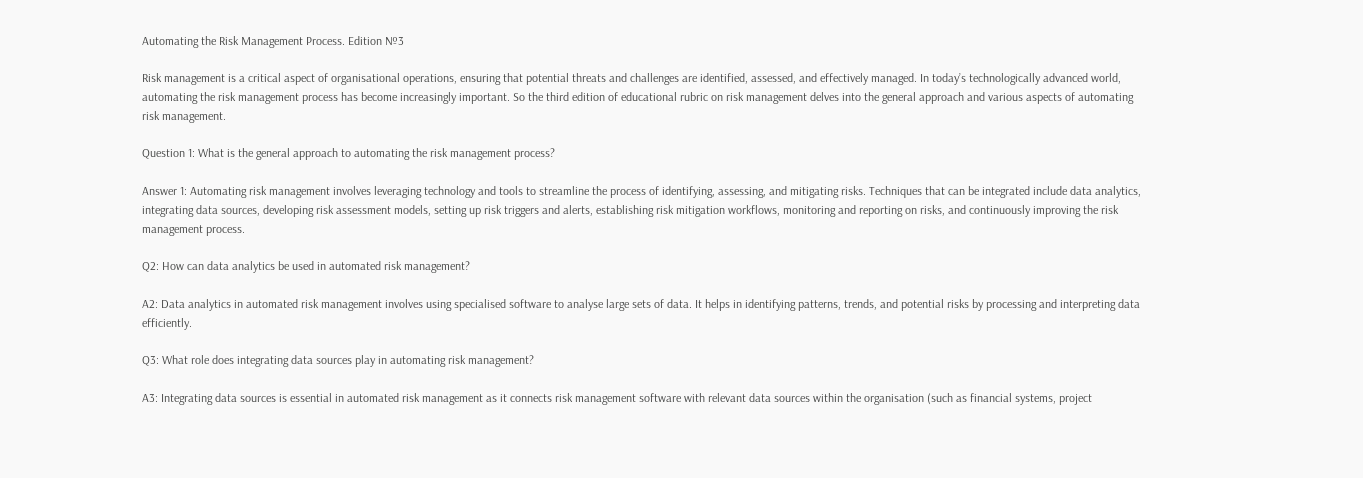Automating the Risk Management Process. Edition №3

Risk management is a critical aspect of organisational operations, ensuring that potential threats and challenges are identified, assessed, and effectively managed. In today’s technologically advanced world, automating the risk management process has become increasingly important. So the third edition of educational rubric on risk management delves into the general approach and various aspects of automating risk management.

Question 1: What is the general approach to automating the risk management process?

Answer 1: Automating risk management involves leveraging technology and tools to streamline the process of identifying, assessing, and mitigating risks. Techniques that can be integrated include data analytics, integrating data sources, developing risk assessment models, setting up risk triggers and alerts, establishing risk mitigation workflows, monitoring and reporting on risks, and continuously improving the risk management process.

Q2: How can data analytics be used in automated risk management?

A2: Data analytics in automated risk management involves using specialised software to analyse large sets of data. It helps in identifying patterns, trends, and potential risks by processing and interpreting data efficiently.

Q3: What role does integrating data sources play in automating risk management?

A3: Integrating data sources is essential in automated risk management as it connects risk management software with relevant data sources within the organisation (such as financial systems, project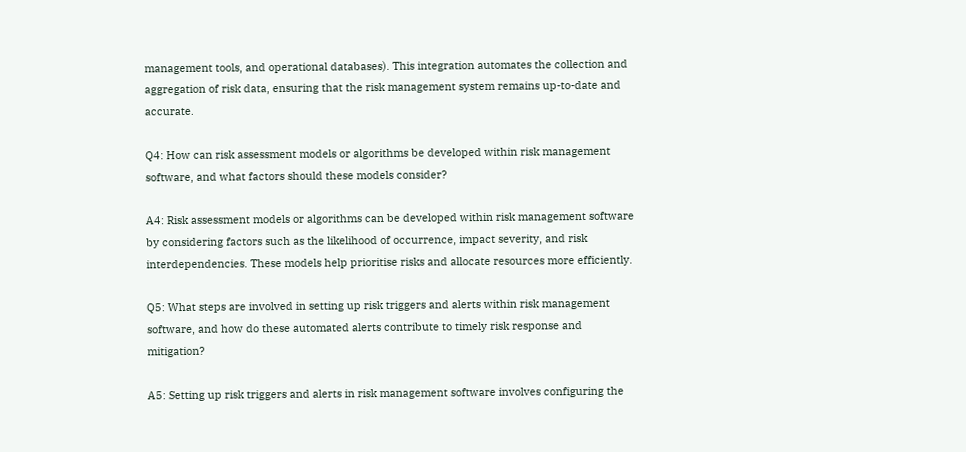management tools, and operational databases). This integration automates the collection and aggregation of risk data, ensuring that the risk management system remains up-to-date and accurate.

Q4: How can risk assessment models or algorithms be developed within risk management software, and what factors should these models consider?

A4: Risk assessment models or algorithms can be developed within risk management software by considering factors such as the likelihood of occurrence, impact severity, and risk interdependencies. These models help prioritise risks and allocate resources more efficiently.

Q5: What steps are involved in setting up risk triggers and alerts within risk management software, and how do these automated alerts contribute to timely risk response and mitigation?

A5: Setting up risk triggers and alerts in risk management software involves configuring the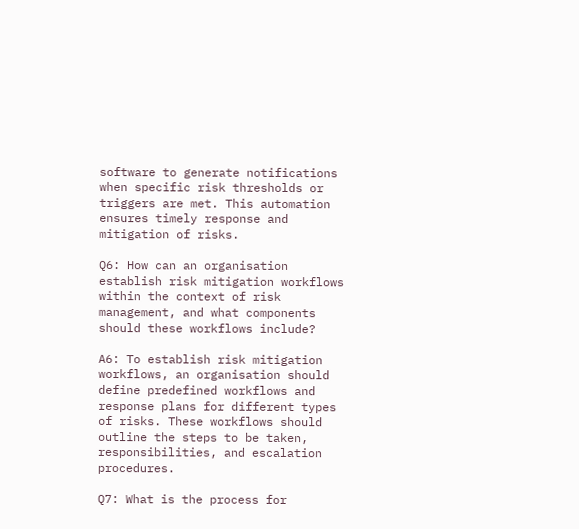software to generate notifications when specific risk thresholds or triggers are met. This automation ensures timely response and mitigation of risks.

Q6: How can an organisation establish risk mitigation workflows within the context of risk management, and what components should these workflows include?

A6: To establish risk mitigation workflows, an organisation should define predefined workflows and response plans for different types of risks. These workflows should outline the steps to be taken, responsibilities, and escalation procedures.

Q7: What is the process for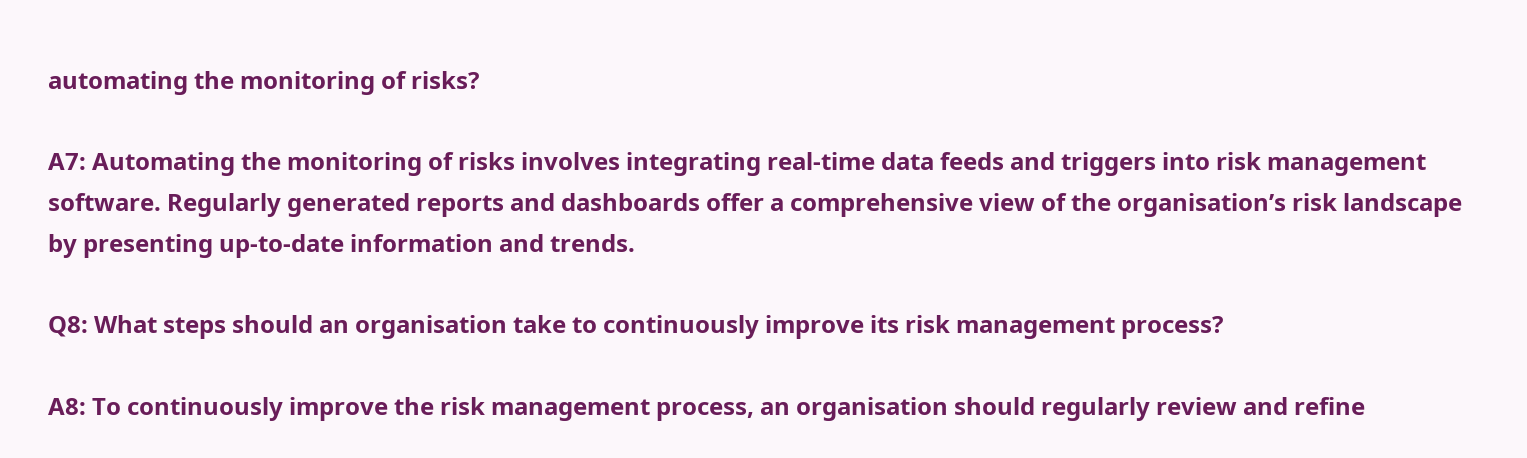automating the monitoring of risks?

A7: Automating the monitoring of risks involves integrating real-time data feeds and triggers into risk management software. Regularly generated reports and dashboards offer a comprehensive view of the organisation’s risk landscape by presenting up-to-date information and trends.

Q8: What steps should an organisation take to continuously improve its risk management process?

A8: To continuously improve the risk management process, an organisation should regularly review and refine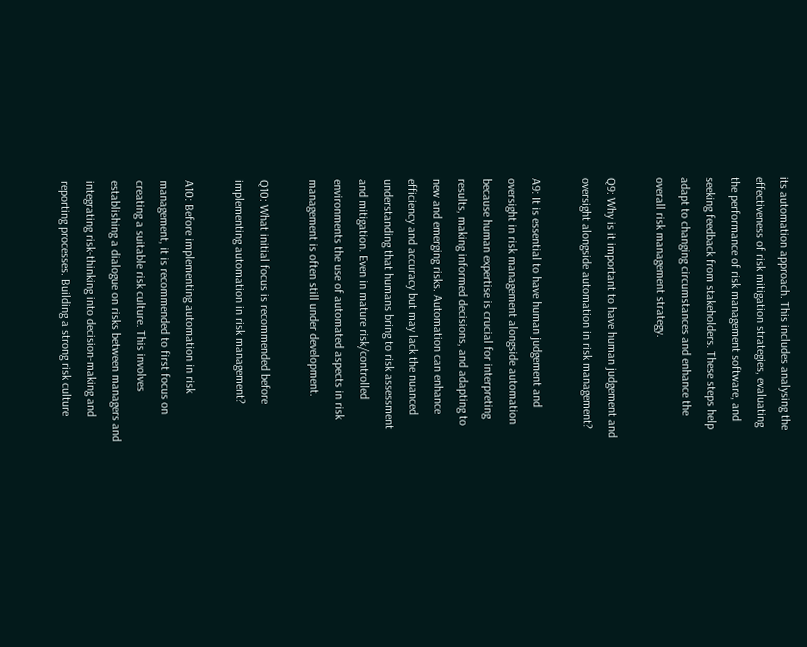its automation approach. This includes analysing the effectiveness of risk mitigation strategies, evaluating the performance of risk management software, and seeking feedback from stakeholders. These steps help adapt to changing circumstances and enhance the overall risk management strategy.

Q9: Why is it important to have human judgement and oversight alongside automation in risk management?

A9: It is essential to have human judgement and oversight in risk management alongside automation because human expertise is crucial for interpreting results, making informed decisions, and adapting to new and emerging risks. Automation can enhance efficiency and accuracy but may lack the nuanced understanding that humans bring to risk assessment and mitigation. Even in mature risk/controlled environments the use of automated aspects in risk management is often still under development.

Q10: What initial focus is recommended before implementing automation in risk management?

A10: Before implementing automation in risk management, it is recommended to first focus on creating a suitable risk culture. This involves establishing a dialogue on risks between managers and integrating risk-thinking into decision-making and reporting processes. Building a strong risk culture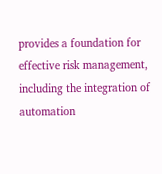provides a foundation for effective risk management, including the integration of automation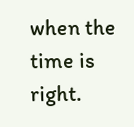when the time is right.